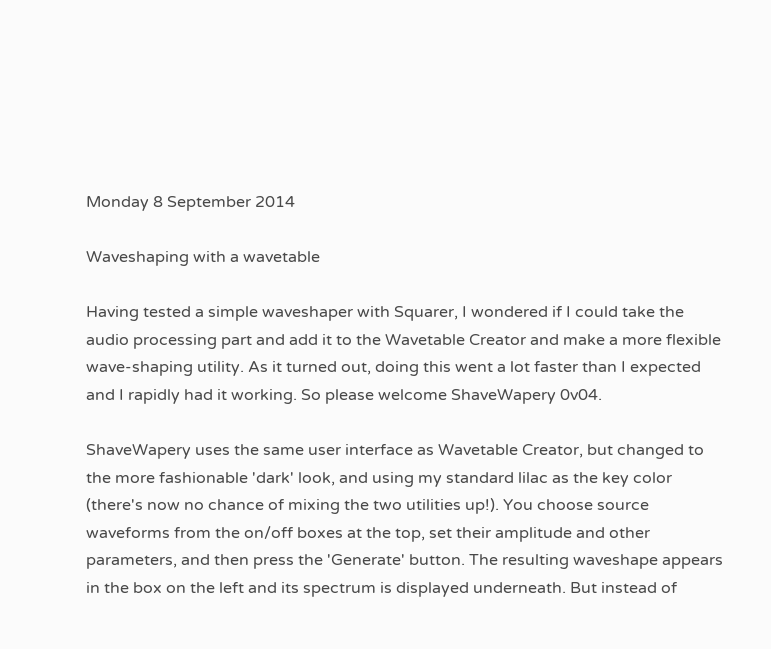Monday 8 September 2014

Waveshaping with a wavetable

Having tested a simple waveshaper with Squarer, I wondered if I could take the audio processing part and add it to the Wavetable Creator and make a more flexible wave-shaping utility. As it turned out, doing this went a lot faster than I expected and I rapidly had it working. So please welcome ShaveWapery 0v04.

ShaveWapery uses the same user interface as Wavetable Creator, but changed to the more fashionable 'dark' look, and using my standard lilac as the key color (there's now no chance of mixing the two utilities up!). You choose source waveforms from the on/off boxes at the top, set their amplitude and other parameters, and then press the 'Generate' button. The resulting waveshape appears in the box on the left and its spectrum is displayed underneath. But instead of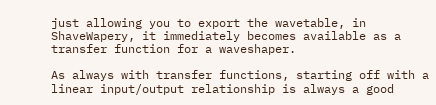just allowing you to export the wavetable, in ShaveWapery, it immediately becomes available as a transfer function for a waveshaper.

As always with transfer functions, starting off with a linear input/output relationship is always a good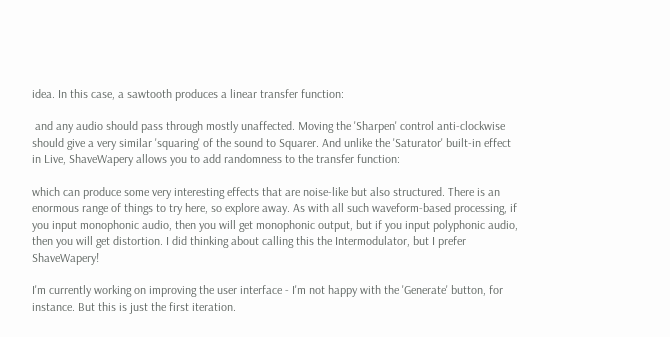idea. In this case, a sawtooth produces a linear transfer function:

 and any audio should pass through mostly unaffected. Moving the 'Sharpen' control anti-clockwise should give a very similar 'squaring' of the sound to Squarer. And unlike the 'Saturator' built-in effect in Live, ShaveWapery allows you to add randomness to the transfer function:

which can produce some very interesting effects that are noise-like but also structured. There is an enormous range of things to try here, so explore away. As with all such waveform-based processing, if you input monophonic audio, then you will get monophonic output, but if you input polyphonic audio, then you will get distortion. I did thinking about calling this the Intermodulator, but I prefer ShaveWapery!

I'm currently working on improving the user interface - I'm not happy with the 'Generate' button, for instance. But this is just the first iteration.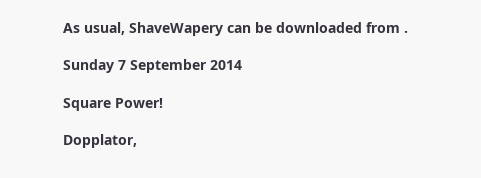As usual, ShaveWapery can be downloaded from .

Sunday 7 September 2014

Square Power!

Dopplator,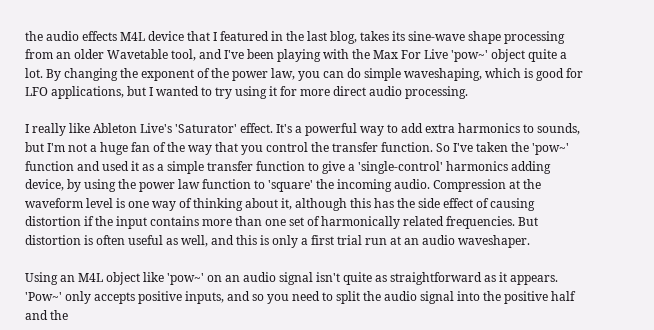the audio effects M4L device that I featured in the last blog, takes its sine-wave shape processing from an older Wavetable tool, and I've been playing with the Max For Live 'pow~' object quite a lot. By changing the exponent of the power law, you can do simple waveshaping, which is good for LFO applications, but I wanted to try using it for more direct audio processing.

I really like Ableton Live's 'Saturator' effect. It's a powerful way to add extra harmonics to sounds, but I'm not a huge fan of the way that you control the transfer function. So I've taken the 'pow~' function and used it as a simple transfer function to give a 'single-control' harmonics adding device, by using the power law function to 'square' the incoming audio. Compression at the waveform level is one way of thinking about it, although this has the side effect of causing distortion if the input contains more than one set of harmonically related frequencies. But distortion is often useful as well, and this is only a first trial run at an audio waveshaper.

Using an M4L object like 'pow~' on an audio signal isn't quite as straightforward as it appears. 'Pow~' only accepts positive inputs, and so you need to split the audio signal into the positive half and the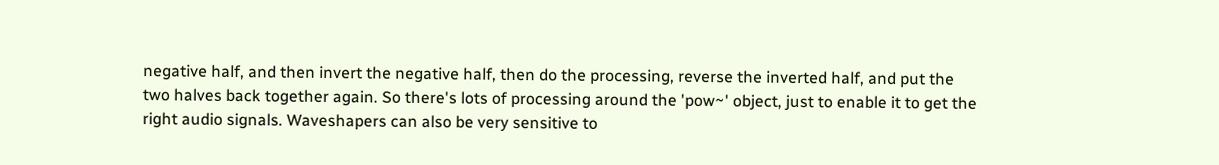negative half, and then invert the negative half, then do the processing, reverse the inverted half, and put the two halves back together again. So there's lots of processing around the 'pow~' object, just to enable it to get the right audio signals. Waveshapers can also be very sensitive to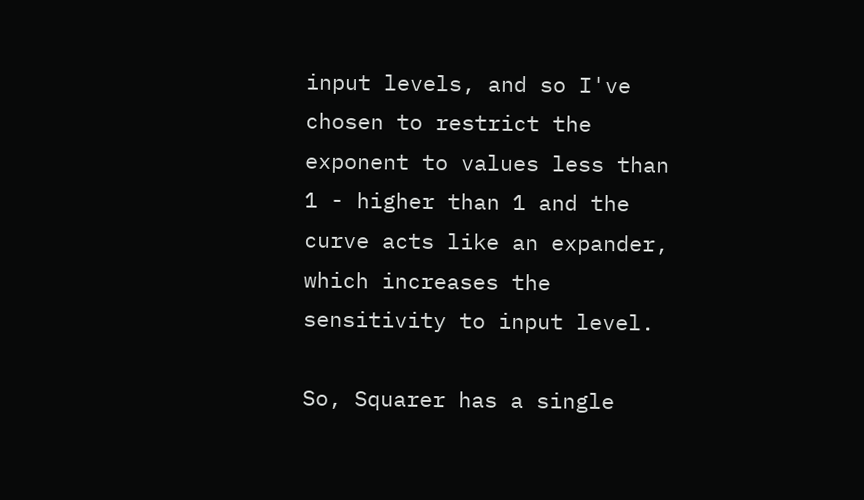input levels, and so I've chosen to restrict the exponent to values less than 1 - higher than 1 and the curve acts like an expander, which increases the sensitivity to input level.

So, Squarer has a single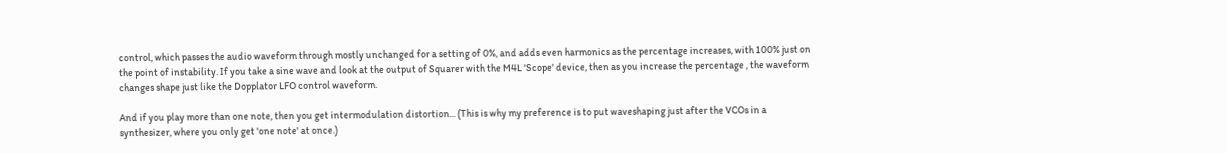control, which passes the audio waveform through mostly unchanged for a setting of 0%, and adds even harmonics as the percentage increases, with 100% just on the point of instability. If you take a sine wave and look at the output of Squarer with the M4L 'Scope' device, then as you increase the percentage , the waveform changes shape just like the Dopplator LFO control waveform.

And if you play more than one note, then you get intermodulation distortion... (This is why my preference is to put waveshaping just after the VCOs in a synthesizer, where you only get 'one note' at once.)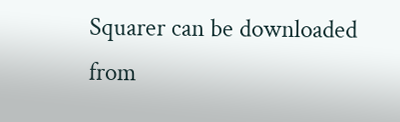Squarer can be downloaded from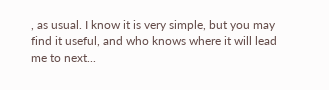, as usual. I know it is very simple, but you may find it useful, and who knows where it will lead me to next...